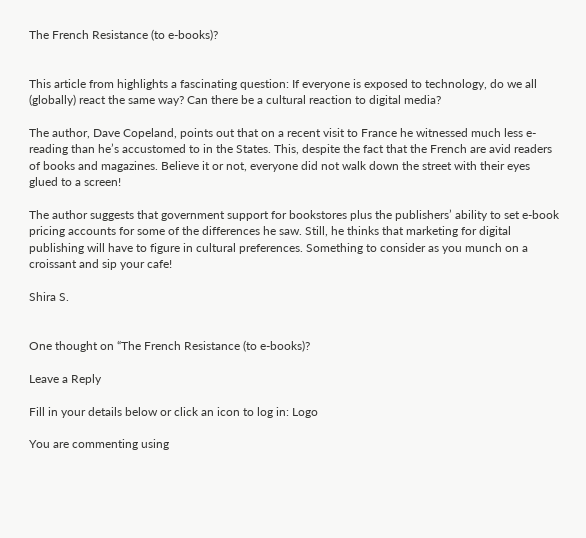The French Resistance (to e-books)?


This article from highlights a fascinating question: If everyone is exposed to technology, do we all (globally) react the same way? Can there be a cultural reaction to digital media?

The author, Dave Copeland, points out that on a recent visit to France he witnessed much less e-reading than he’s accustomed to in the States. This, despite the fact that the French are avid readers of books and magazines. Believe it or not, everyone did not walk down the street with their eyes glued to a screen!

The author suggests that government support for bookstores plus the publishers’ ability to set e-book pricing accounts for some of the differences he saw. Still, he thinks that marketing for digital publishing will have to figure in cultural preferences. Something to consider as you munch on a croissant and sip your cafe!

Shira S.


One thought on “The French Resistance (to e-books)?

Leave a Reply

Fill in your details below or click an icon to log in: Logo

You are commenting using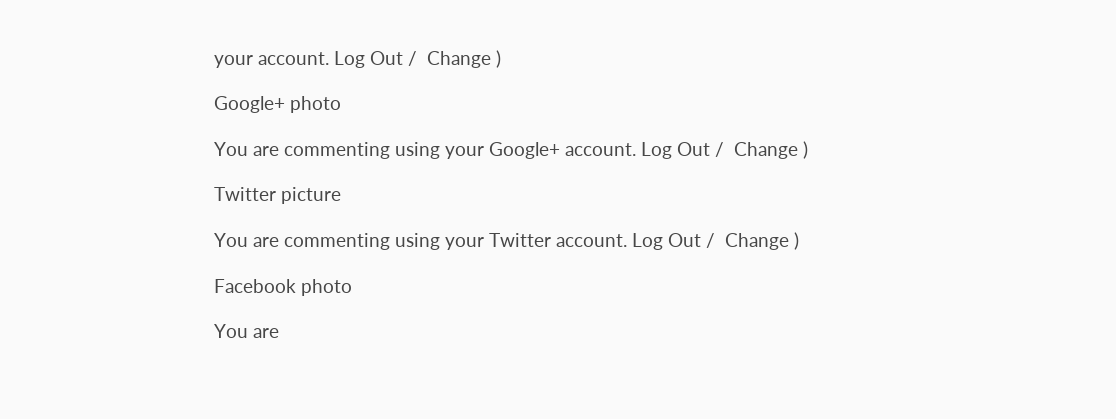your account. Log Out /  Change )

Google+ photo

You are commenting using your Google+ account. Log Out /  Change )

Twitter picture

You are commenting using your Twitter account. Log Out /  Change )

Facebook photo

You are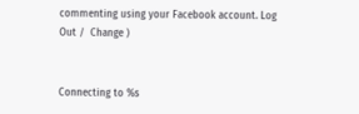commenting using your Facebook account. Log Out /  Change )


Connecting to %s